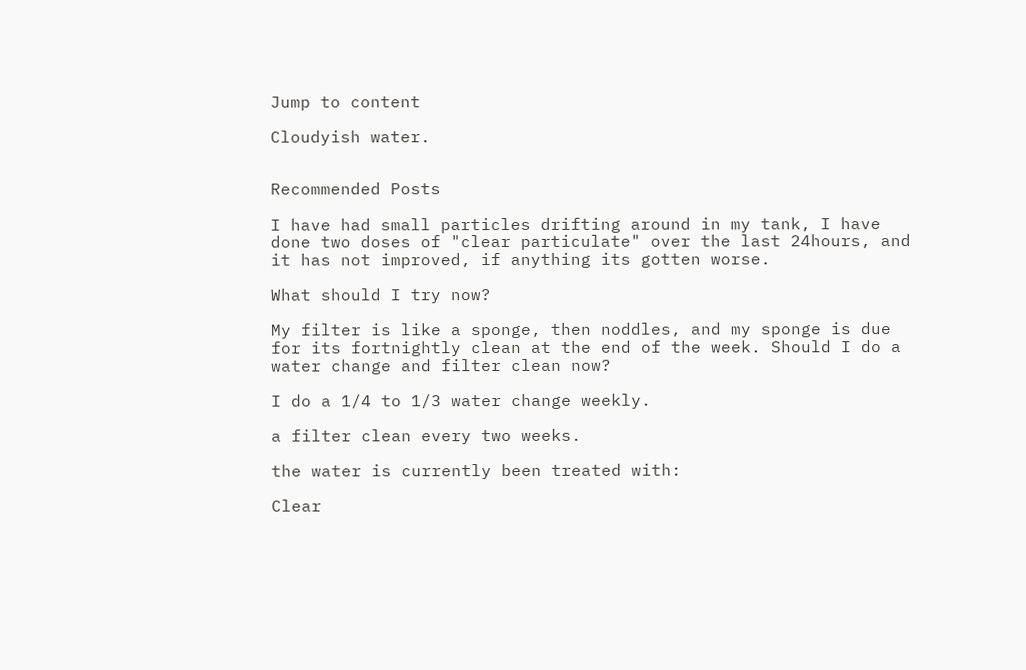Jump to content

Cloudyish water.


Recommended Posts

I have had small particles drifting around in my tank, I have done two doses of "clear particulate" over the last 24hours, and it has not improved, if anything its gotten worse.

What should I try now?

My filter is like a sponge, then noddles, and my sponge is due for its fortnightly clean at the end of the week. Should I do a water change and filter clean now?

I do a 1/4 to 1/3 water change weekly.

a filter clean every two weeks.

the water is currently been treated with:

Clear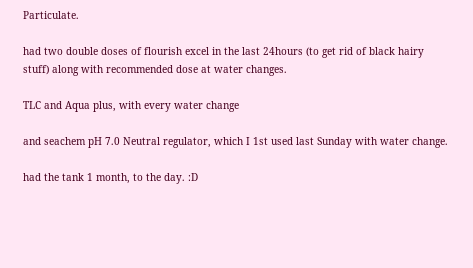Particulate.

had two double doses of flourish excel in the last 24hours (to get rid of black hairy stuff) along with recommended dose at water changes.

TLC and Aqua plus, with every water change

and seachem pH 7.0 Neutral regulator, which I 1st used last Sunday with water change.

had the tank 1 month, to the day. :D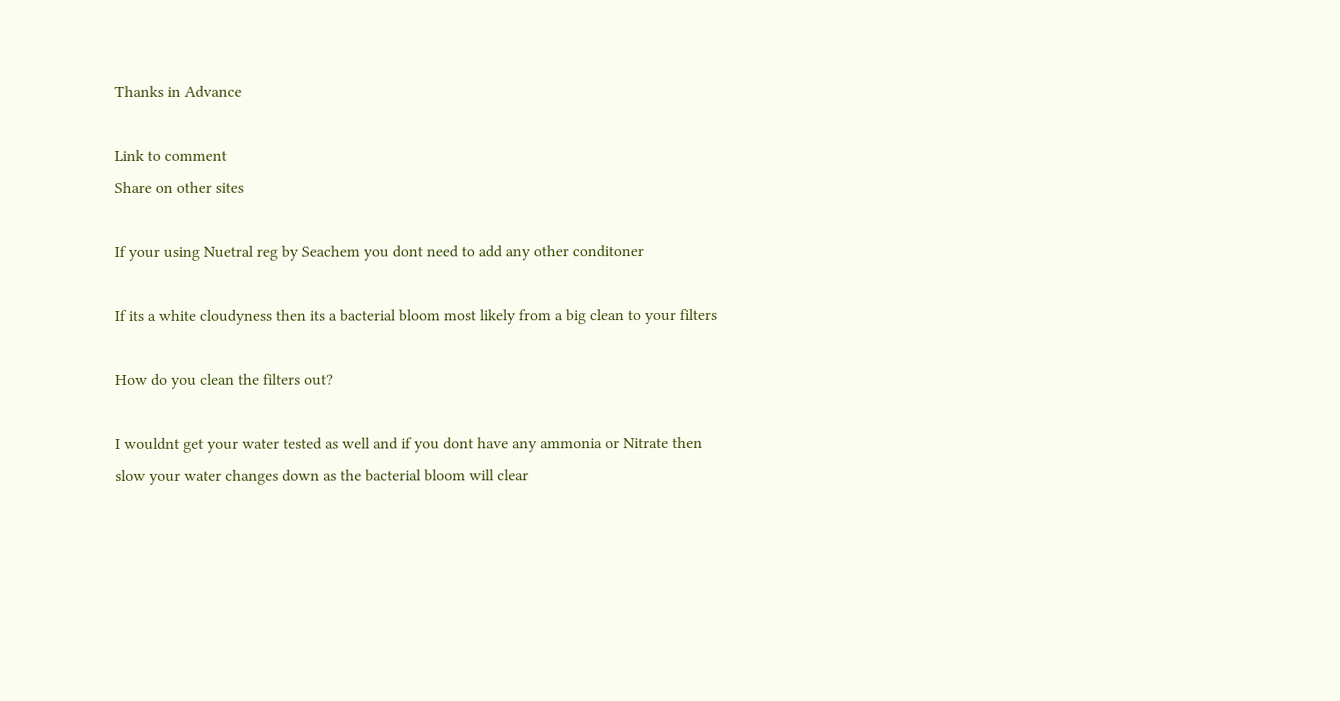Thanks in Advance

Link to comment
Share on other sites

If your using Nuetral reg by Seachem you dont need to add any other conditoner

If its a white cloudyness then its a bacterial bloom most likely from a big clean to your filters

How do you clean the filters out?

I wouldnt get your water tested as well and if you dont have any ammonia or Nitrate then slow your water changes down as the bacterial bloom will clear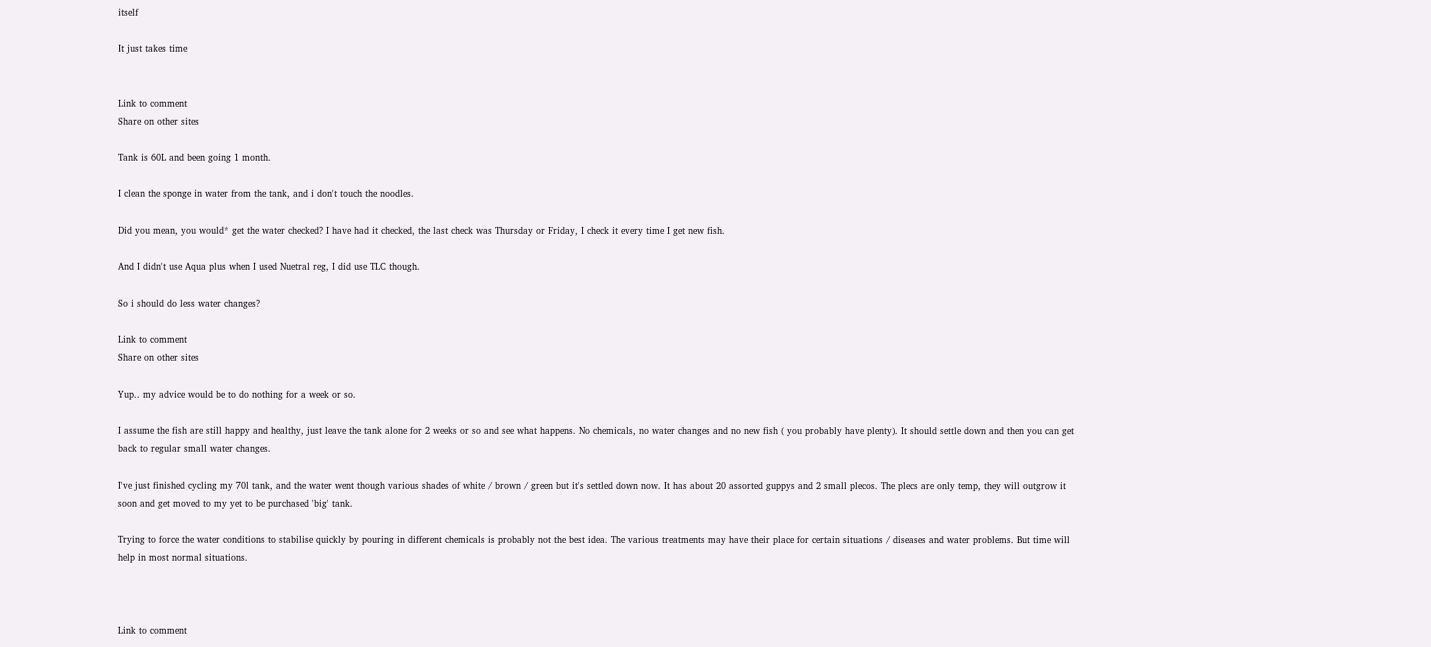itself

It just takes time


Link to comment
Share on other sites

Tank is 60L and been going 1 month.

I clean the sponge in water from the tank, and i don't touch the noodles.

Did you mean, you would* get the water checked? I have had it checked, the last check was Thursday or Friday, I check it every time I get new fish.

And I didn't use Aqua plus when I used Nuetral reg, I did use TLC though.

So i should do less water changes?

Link to comment
Share on other sites

Yup.. my advice would be to do nothing for a week or so.

I assume the fish are still happy and healthy, just leave the tank alone for 2 weeks or so and see what happens. No chemicals, no water changes and no new fish ( you probably have plenty). It should settle down and then you can get back to regular small water changes.

I've just finished cycling my 70l tank, and the water went though various shades of white / brown / green but it's settled down now. It has about 20 assorted guppys and 2 small plecos. The plecs are only temp, they will outgrow it soon and get moved to my yet to be purchased 'big' tank.

Trying to force the water conditions to stabilise quickly by pouring in different chemicals is probably not the best idea. The various treatments may have their place for certain situations / diseases and water problems. But time will help in most normal situations.



Link to comment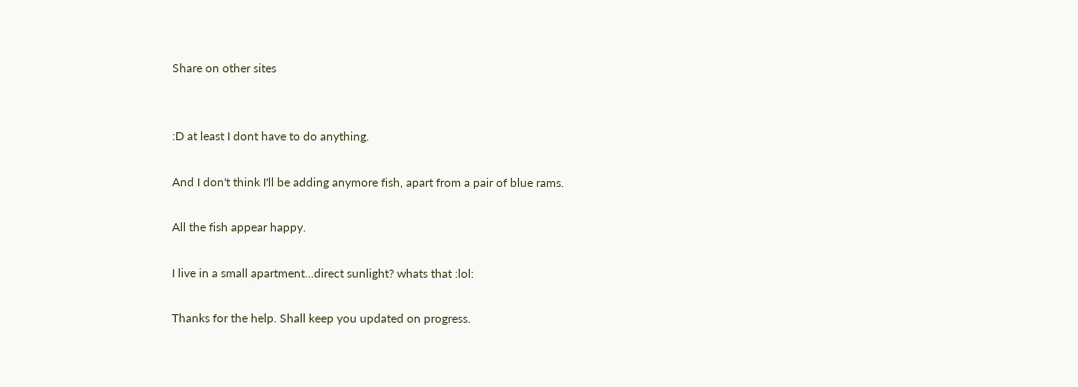Share on other sites


:D at least I dont have to do anything.

And I don't think I'll be adding anymore fish, apart from a pair of blue rams.

All the fish appear happy.

I live in a small apartment...direct sunlight? whats that :lol:

Thanks for the help. Shall keep you updated on progress.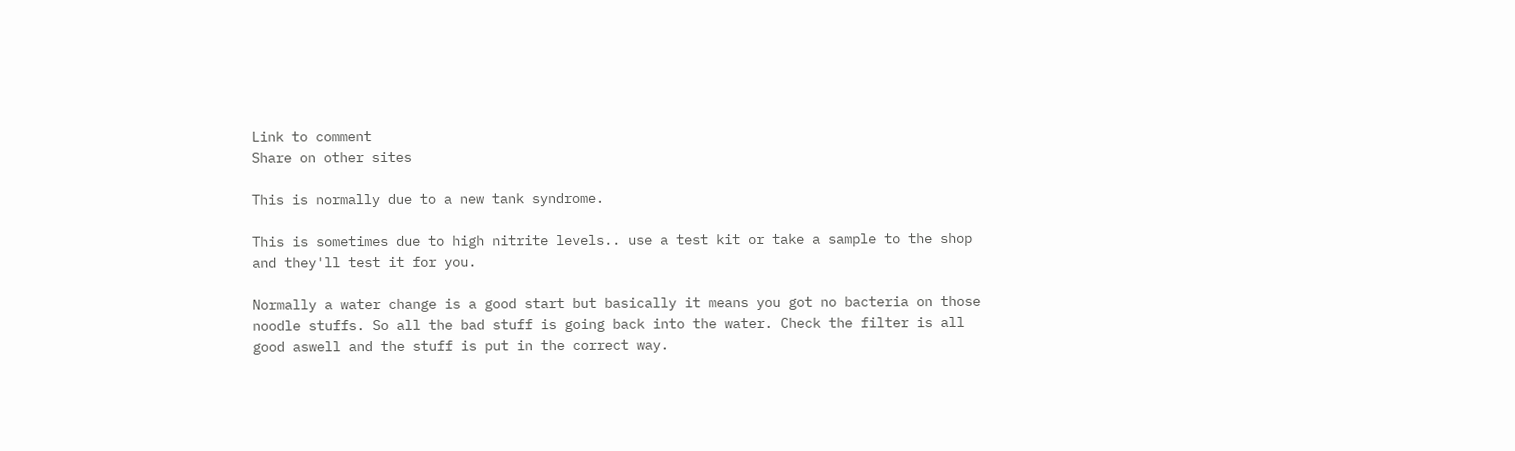Link to comment
Share on other sites

This is normally due to a new tank syndrome.

This is sometimes due to high nitrite levels.. use a test kit or take a sample to the shop and they'll test it for you.

Normally a water change is a good start but basically it means you got no bacteria on those noodle stuffs. So all the bad stuff is going back into the water. Check the filter is all good aswell and the stuff is put in the correct way.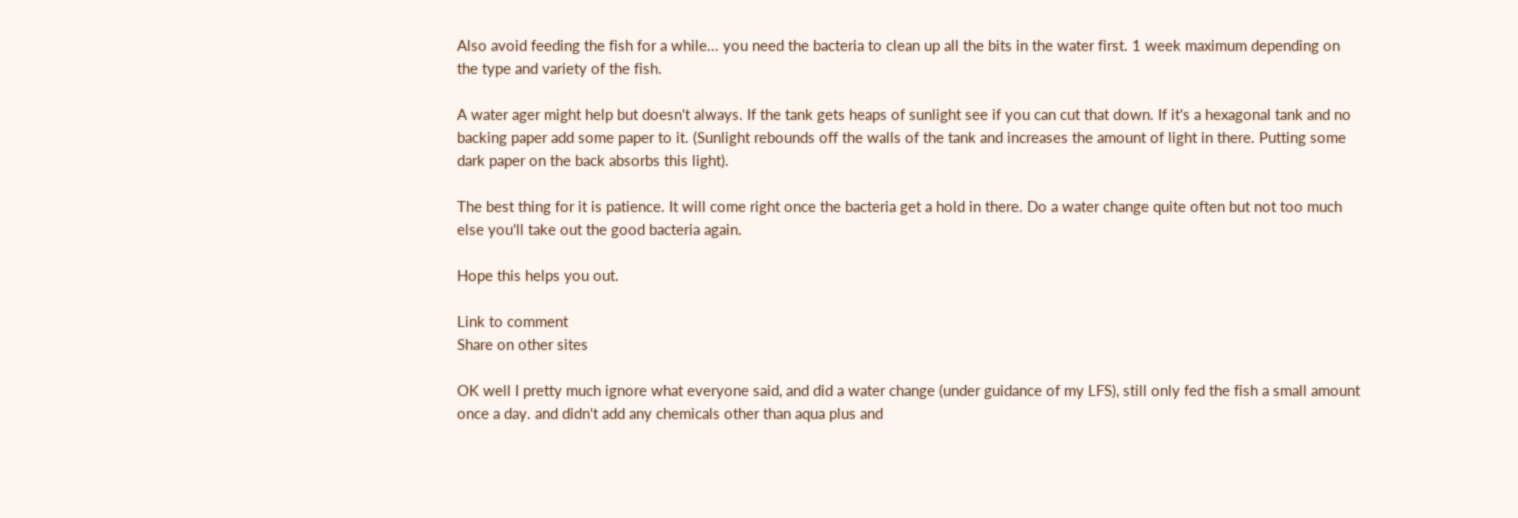Also avoid feeding the fish for a while... you need the bacteria to clean up all the bits in the water first. 1 week maximum depending on the type and variety of the fish.

A water ager might help but doesn't always. If the tank gets heaps of sunlight see if you can cut that down. If it's a hexagonal tank and no backing paper add some paper to it. (Sunlight rebounds off the walls of the tank and increases the amount of light in there. Putting some dark paper on the back absorbs this light).

The best thing for it is patience. It will come right once the bacteria get a hold in there. Do a water change quite often but not too much else you'll take out the good bacteria again.

Hope this helps you out.

Link to comment
Share on other sites

OK well I pretty much ignore what everyone said, and did a water change (under guidance of my LFS), still only fed the fish a small amount once a day. and didn't add any chemicals other than aqua plus and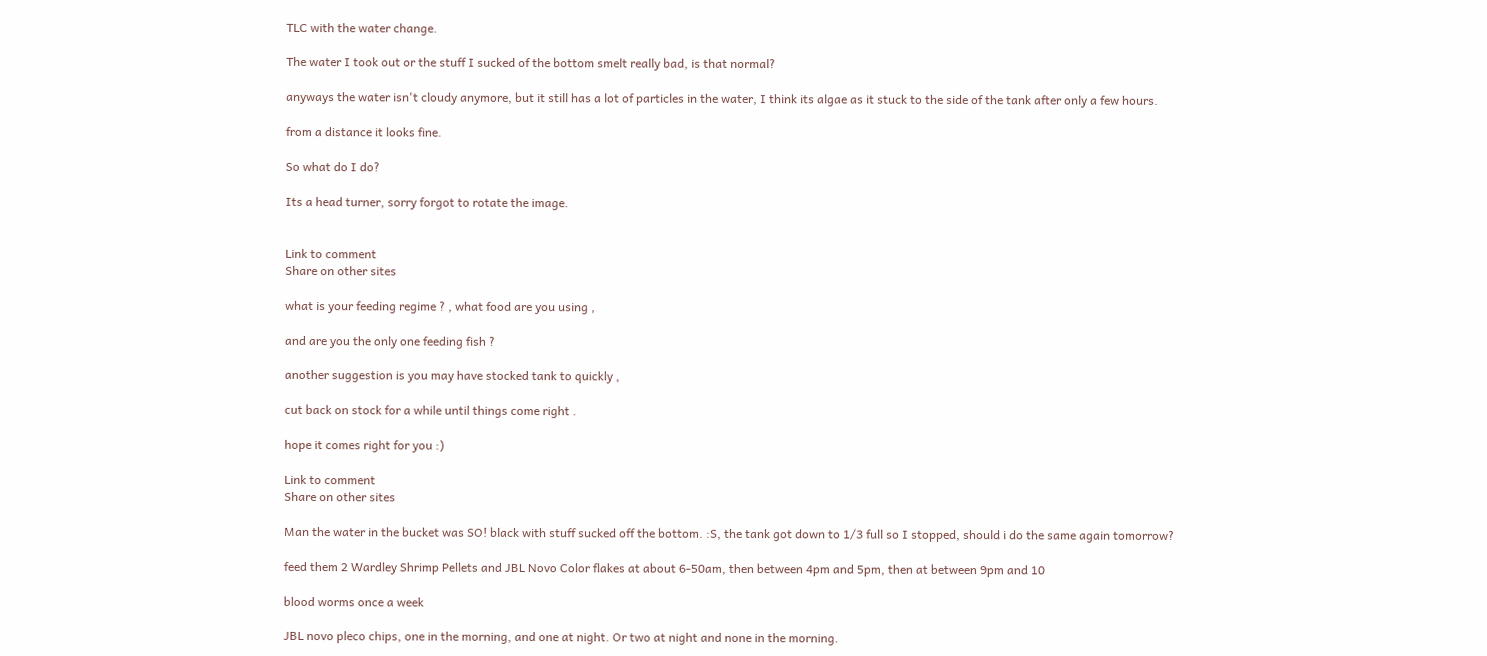TLC with the water change.

The water I took out or the stuff I sucked of the bottom smelt really bad, is that normal?

anyways the water isn't cloudy anymore, but it still has a lot of particles in the water, I think its algae as it stuck to the side of the tank after only a few hours.

from a distance it looks fine.

So what do I do?

Its a head turner, sorry forgot to rotate the image.


Link to comment
Share on other sites

what is your feeding regime ? , what food are you using ,

and are you the only one feeding fish ?

another suggestion is you may have stocked tank to quickly ,

cut back on stock for a while until things come right .

hope it comes right for you :)

Link to comment
Share on other sites

Man the water in the bucket was SO! black with stuff sucked off the bottom. :S, the tank got down to 1/3 full so I stopped, should i do the same again tomorrow?

feed them 2 Wardley Shrimp Pellets and JBL Novo Color flakes at about 6-50am, then between 4pm and 5pm, then at between 9pm and 10

blood worms once a week

JBL novo pleco chips, one in the morning, and one at night. Or two at night and none in the morning.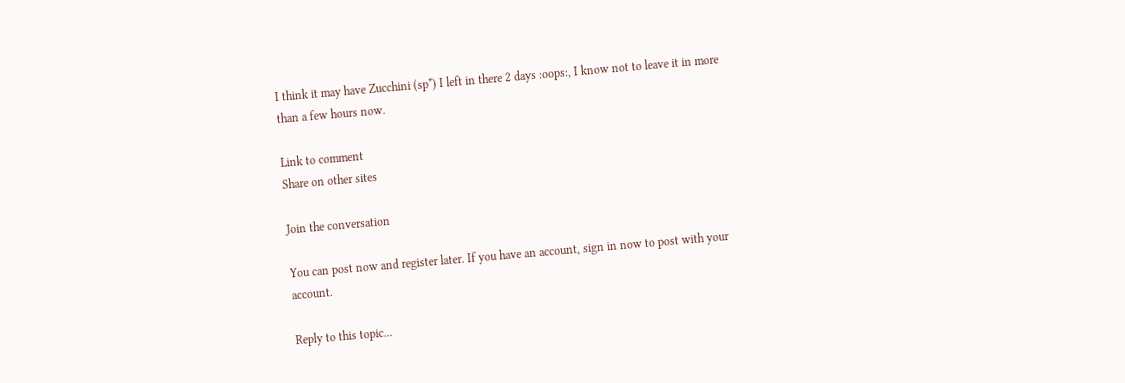I think it may have Zucchini (sp*) I left in there 2 days :oops:, I know not to leave it in more than a few hours now.

Link to comment
Share on other sites

Join the conversation

You can post now and register later. If you have an account, sign in now to post with your account.

Reply to this topic...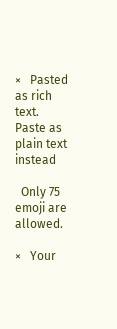×   Pasted as rich text.   Paste as plain text instead

  Only 75 emoji are allowed.

×   Your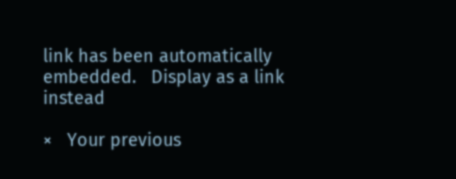link has been automatically embedded.   Display as a link instead

×   Your previous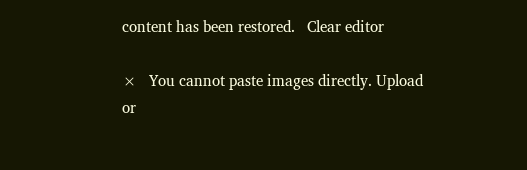content has been restored.   Clear editor

×   You cannot paste images directly. Upload or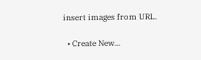insert images from URL.

  • Create New...